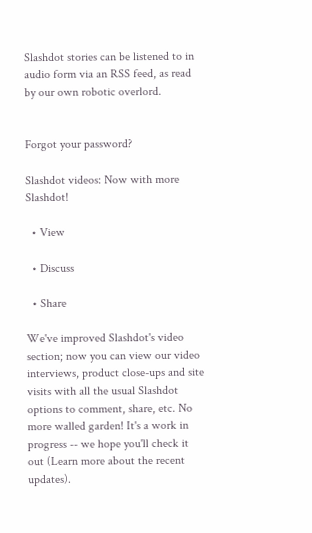Slashdot stories can be listened to in audio form via an RSS feed, as read by our own robotic overlord.


Forgot your password?

Slashdot videos: Now with more Slashdot!

  • View

  • Discuss

  • Share

We've improved Slashdot's video section; now you can view our video interviews, product close-ups and site visits with all the usual Slashdot options to comment, share, etc. No more walled garden! It's a work in progress -- we hope you'll check it out (Learn more about the recent updates).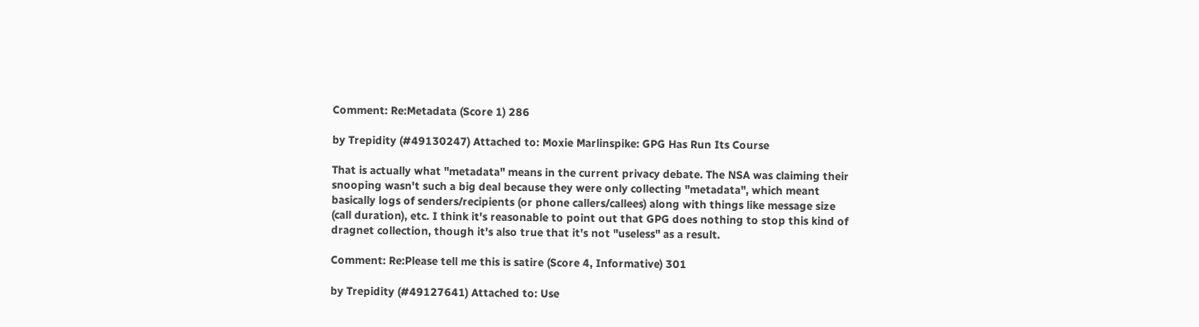Comment: Re:Metadata (Score 1) 286

by Trepidity (#49130247) Attached to: Moxie Marlinspike: GPG Has Run Its Course

That is actually what "metadata" means in the current privacy debate. The NSA was claiming their snooping wasn't such a big deal because they were only collecting "metadata", which meant basically logs of senders/recipients (or phone callers/callees) along with things like message size (call duration), etc. I think it's reasonable to point out that GPG does nothing to stop this kind of dragnet collection, though it's also true that it's not "useless" as a result.

Comment: Re:Please tell me this is satire (Score 4, Informative) 301

by Trepidity (#49127641) Attached to: Use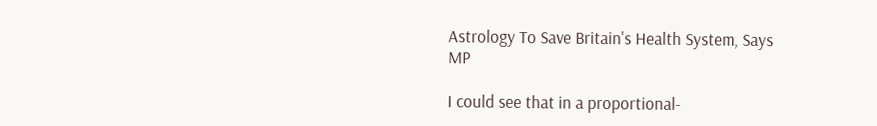Astrology To Save Britain's Health System, Says MP

I could see that in a proportional-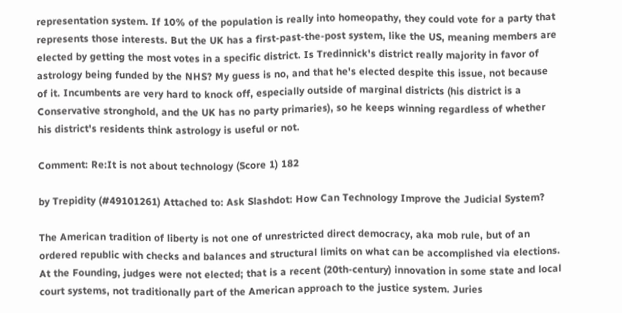representation system. If 10% of the population is really into homeopathy, they could vote for a party that represents those interests. But the UK has a first-past-the-post system, like the US, meaning members are elected by getting the most votes in a specific district. Is Tredinnick's district really majority in favor of astrology being funded by the NHS? My guess is no, and that he's elected despite this issue, not because of it. Incumbents are very hard to knock off, especially outside of marginal districts (his district is a Conservative stronghold, and the UK has no party primaries), so he keeps winning regardless of whether his district's residents think astrology is useful or not.

Comment: Re:It is not about technology (Score 1) 182

by Trepidity (#49101261) Attached to: Ask Slashdot: How Can Technology Improve the Judicial System?

The American tradition of liberty is not one of unrestricted direct democracy, aka mob rule, but of an ordered republic with checks and balances and structural limits on what can be accomplished via elections. At the Founding, judges were not elected; that is a recent (20th-century) innovation in some state and local court systems, not traditionally part of the American approach to the justice system. Juries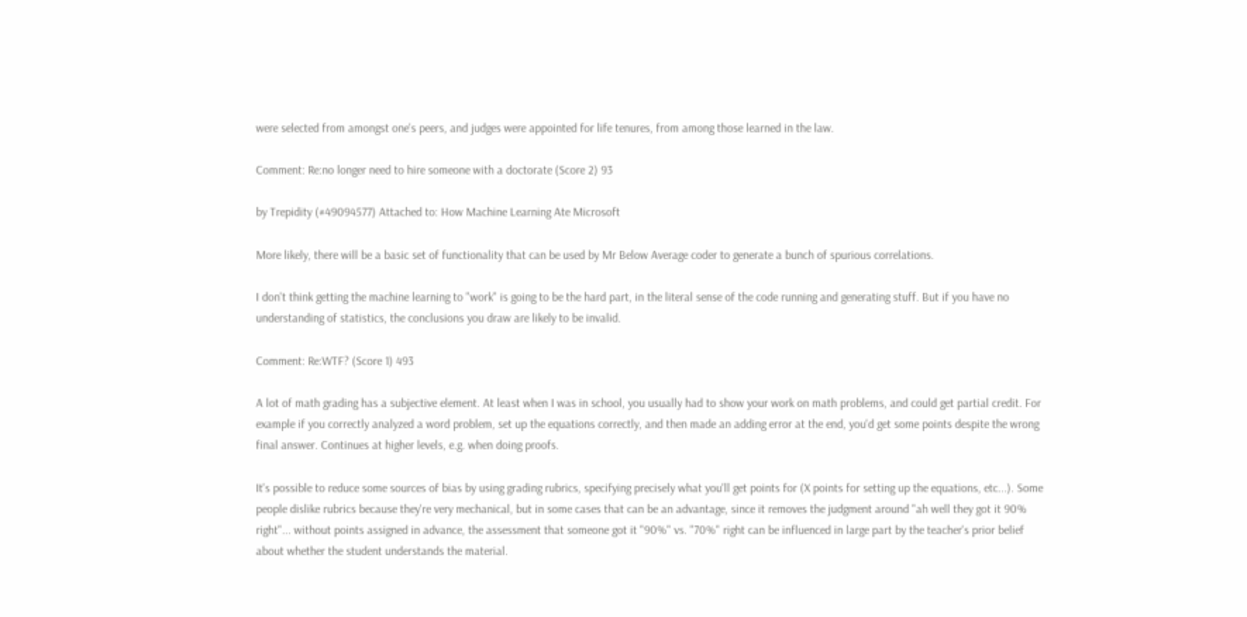were selected from amongst one's peers, and judges were appointed for life tenures, from among those learned in the law.

Comment: Re:no longer need to hire someone with a doctorate (Score 2) 93

by Trepidity (#49094577) Attached to: How Machine Learning Ate Microsoft

More likely, there will be a basic set of functionality that can be used by Mr Below Average coder to generate a bunch of spurious correlations.

I don't think getting the machine learning to "work" is going to be the hard part, in the literal sense of the code running and generating stuff. But if you have no understanding of statistics, the conclusions you draw are likely to be invalid.

Comment: Re:WTF? (Score 1) 493

A lot of math grading has a subjective element. At least when I was in school, you usually had to show your work on math problems, and could get partial credit. For example if you correctly analyzed a word problem, set up the equations correctly, and then made an adding error at the end, you'd get some points despite the wrong final answer. Continues at higher levels, e.g. when doing proofs.

It's possible to reduce some sources of bias by using grading rubrics, specifying precisely what you'll get points for (X points for setting up the equations, etc...). Some people dislike rubrics because they're very mechanical, but in some cases that can be an advantage, since it removes the judgment around "ah well they got it 90% right"... without points assigned in advance, the assessment that someone got it "90%" vs. "70%" right can be influenced in large part by the teacher's prior belief about whether the student understands the material.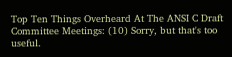Top Ten Things Overheard At The ANSI C Draft Committee Meetings: (10) Sorry, but that's too useful.